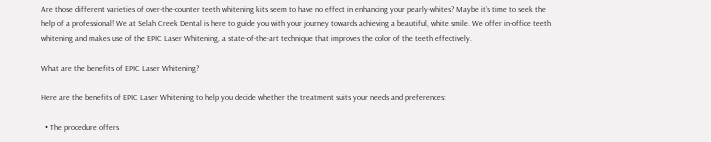Are those different varieties of over-the-counter teeth whitening kits seem to have no effect in enhancing your pearly-whites? Maybe it’s time to seek the help of a professional! We at Selah Creek Dental is here to guide you with your journey towards achieving a beautiful, white smile. We offer in-office teeth whitening and makes use of the EPIC Laser Whitening, a state-of-the-art technique that improves the color of the teeth effectively.

What are the benefits of EPIC Laser Whitening?

Here are the benefits of EPIC Laser Whitening to help you decide whether the treatment suits your needs and preferences:

  • The procedure offers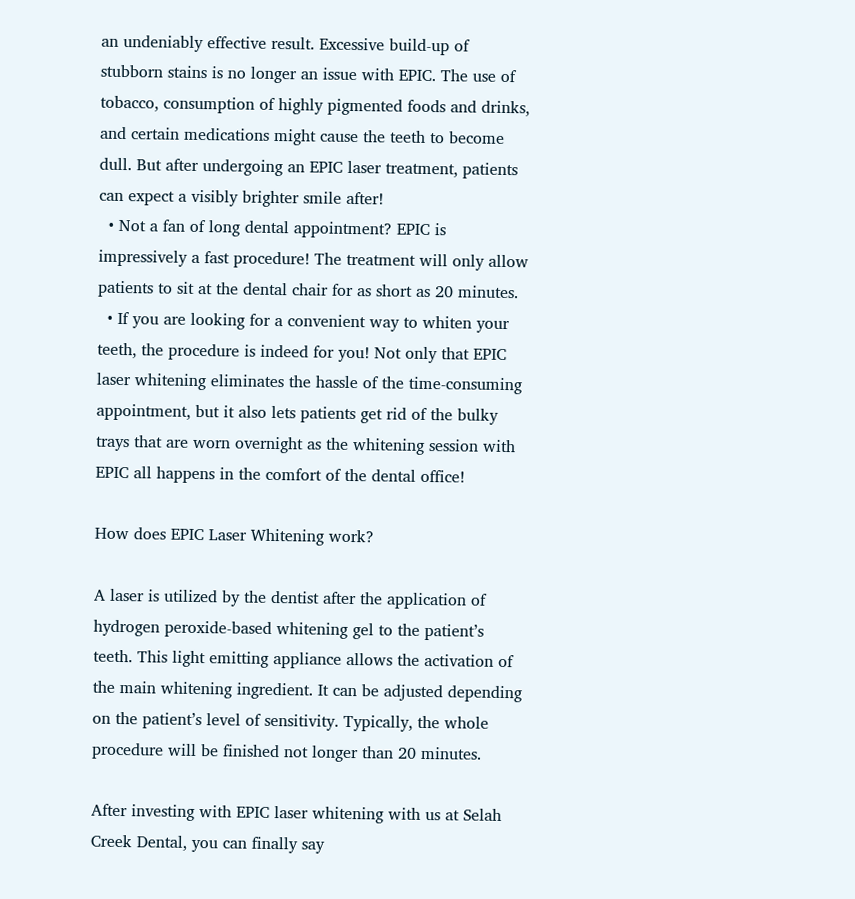an undeniably effective result. Excessive build-up of stubborn stains is no longer an issue with EPIC. The use of tobacco, consumption of highly pigmented foods and drinks, and certain medications might cause the teeth to become dull. But after undergoing an EPIC laser treatment, patients can expect a visibly brighter smile after!
  • Not a fan of long dental appointment? EPIC is impressively a fast procedure! The treatment will only allow patients to sit at the dental chair for as short as 20 minutes.
  • If you are looking for a convenient way to whiten your teeth, the procedure is indeed for you! Not only that EPIC laser whitening eliminates the hassle of the time-consuming appointment, but it also lets patients get rid of the bulky trays that are worn overnight as the whitening session with EPIC all happens in the comfort of the dental office!

How does EPIC Laser Whitening work?

A laser is utilized by the dentist after the application of hydrogen peroxide-based whitening gel to the patient’s teeth. This light emitting appliance allows the activation of the main whitening ingredient. It can be adjusted depending on the patient’s level of sensitivity. Typically, the whole procedure will be finished not longer than 20 minutes.

After investing with EPIC laser whitening with us at Selah Creek Dental, you can finally say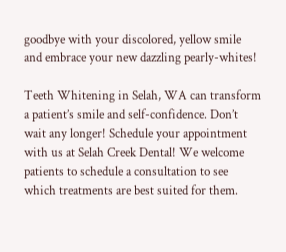goodbye with your discolored, yellow smile and embrace your new dazzling pearly-whites!

Teeth Whitening in Selah, WA can transform a patient’s smile and self-confidence. Don’t wait any longer! Schedule your appointment with us at Selah Creek Dental! We welcome patients to schedule a consultation to see which treatments are best suited for them.